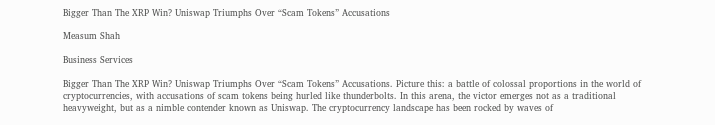Bigger Than The XRP Win? Uniswap Triumphs Over “Scam Tokens” Accusations

Measum Shah

Business Services

Bigger Than The XRP Win? Uniswap Triumphs Over “Scam Tokens” Accusations. Picture this: a battle of colossal proportions in the world of cryptocurrencies, with accusations of scam tokens being hurled like thunderbolts. In this arena, the victor emerges not as a traditional heavyweight, but as a nimble contender known as Uniswap. The cryptocurrency landscape has been rocked by waves of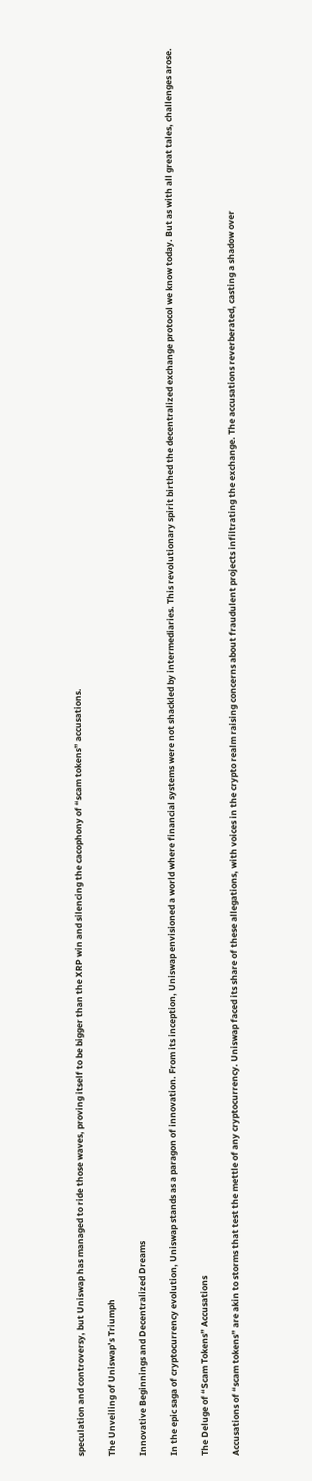speculation and controversy, but Uniswap has managed to ride those waves, proving itself to be bigger than the XRP win and silencing the cacophony of “scam tokens” accusations.

The Unveiling of Uniswap’s Triumph

Innovative Beginnings and Decentralized Dreams

In the epic saga of cryptocurrency evolution, Uniswap stands as a paragon of innovation. From its inception, Uniswap envisioned a world where financial systems were not shackled by intermediaries. This revolutionary spirit birthed the decentralized exchange protocol we know today. But as with all great tales, challenges arose.

The Deluge of “Scam Tokens” Accusations

Accusations of “scam tokens” are akin to storms that test the mettle of any cryptocurrency. Uniswap faced its share of these allegations, with voices in the crypto realm raising concerns about fraudulent projects infiltrating the exchange. The accusations reverberated, casting a shadow over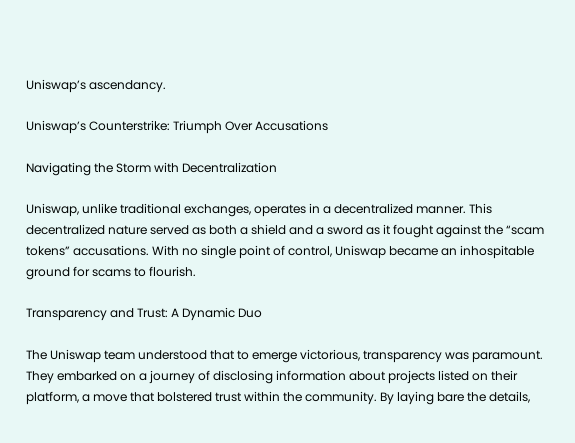Uniswap’s ascendancy.

Uniswap’s Counterstrike: Triumph Over Accusations

Navigating the Storm with Decentralization

Uniswap, unlike traditional exchanges, operates in a decentralized manner. This decentralized nature served as both a shield and a sword as it fought against the “scam tokens” accusations. With no single point of control, Uniswap became an inhospitable ground for scams to flourish.

Transparency and Trust: A Dynamic Duo

The Uniswap team understood that to emerge victorious, transparency was paramount. They embarked on a journey of disclosing information about projects listed on their platform, a move that bolstered trust within the community. By laying bare the details,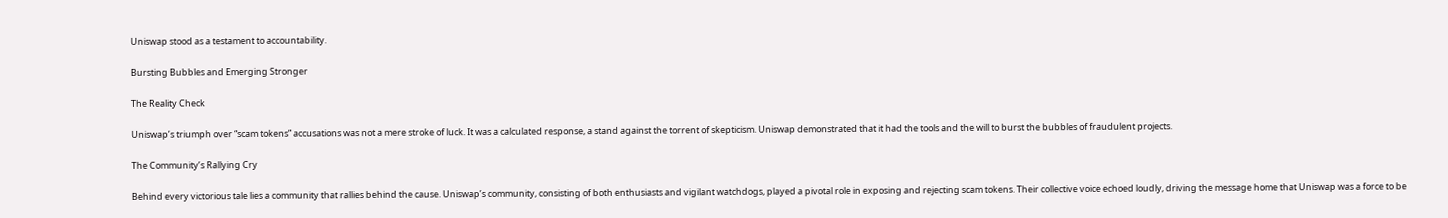Uniswap stood as a testament to accountability.

Bursting Bubbles and Emerging Stronger

The Reality Check

Uniswap’s triumph over “scam tokens” accusations was not a mere stroke of luck. It was a calculated response, a stand against the torrent of skepticism. Uniswap demonstrated that it had the tools and the will to burst the bubbles of fraudulent projects.

The Community’s Rallying Cry

Behind every victorious tale lies a community that rallies behind the cause. Uniswap’s community, consisting of both enthusiasts and vigilant watchdogs, played a pivotal role in exposing and rejecting scam tokens. Their collective voice echoed loudly, driving the message home that Uniswap was a force to be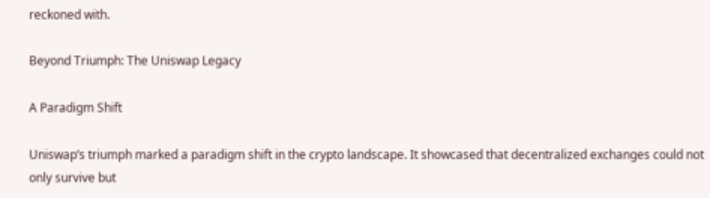reckoned with.

Beyond Triumph: The Uniswap Legacy

A Paradigm Shift

Uniswap’s triumph marked a paradigm shift in the crypto landscape. It showcased that decentralized exchanges could not only survive but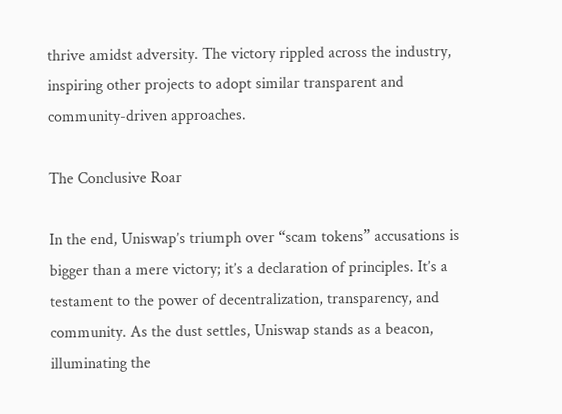thrive amidst adversity. The victory rippled across the industry, inspiring other projects to adopt similar transparent and community-driven approaches.

The Conclusive Roar

In the end, Uniswap’s triumph over “scam tokens” accusations is bigger than a mere victory; it’s a declaration of principles. It’s a testament to the power of decentralization, transparency, and community. As the dust settles, Uniswap stands as a beacon, illuminating the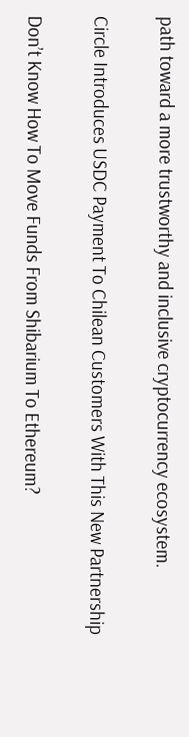path toward a more trustworthy and inclusive cryptocurrency ecosystem.


Circle Introduces USDC Payment To Chilean Customers With This New Partnership


Don’t Know How To Move Funds From Shibarium To Ethereum?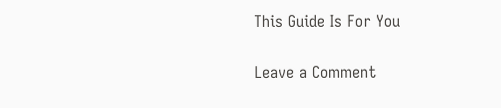This Guide Is For You

Leave a Comment